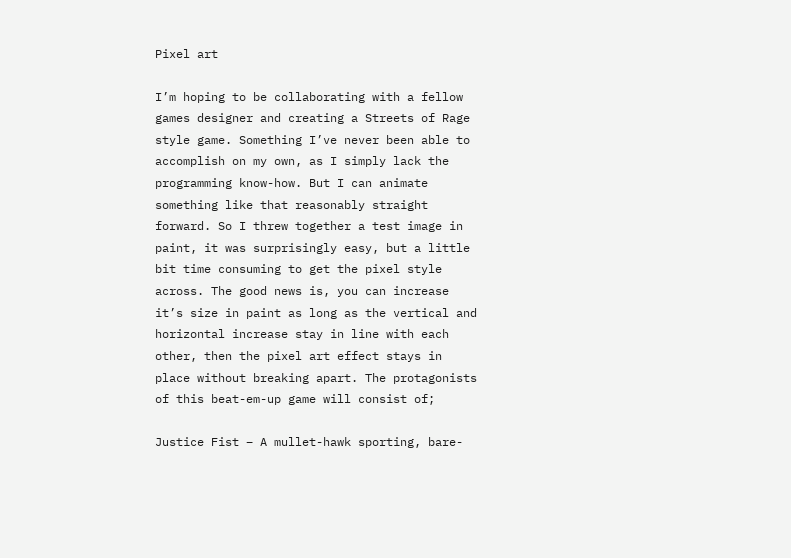Pixel art

I’m hoping to be collaborating with a fellow games designer and creating a Streets of Rage style game. Something I’ve never been able to accomplish on my own, as I simply lack the programming know-how. But I can animate something like that reasonably straight forward. So I threw together a test image in paint, it was surprisingly easy, but a little bit time consuming to get the pixel style across. The good news is, you can increase it’s size in paint as long as the vertical and horizontal increase stay in line with each other, then the pixel art effect stays in place without breaking apart. The protagonists of this beat-em-up game will consist of;

Justice Fist – A mullet-hawk sporting, bare-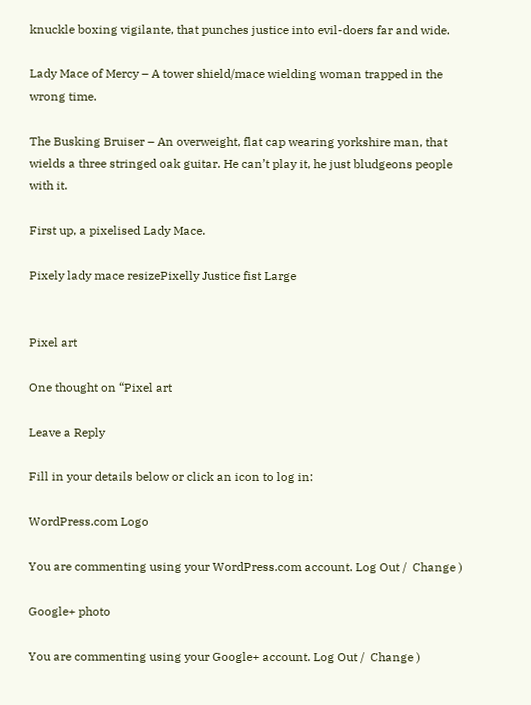knuckle boxing vigilante, that punches justice into evil-doers far and wide.

Lady Mace of Mercy – A tower shield/mace wielding woman trapped in the wrong time.

The Busking Bruiser – An overweight, flat cap wearing yorkshire man, that wields a three stringed oak guitar. He can’t play it, he just bludgeons people with it.

First up, a pixelised Lady Mace.

Pixely lady mace resizePixelly Justice fist Large


Pixel art

One thought on “Pixel art

Leave a Reply

Fill in your details below or click an icon to log in:

WordPress.com Logo

You are commenting using your WordPress.com account. Log Out /  Change )

Google+ photo

You are commenting using your Google+ account. Log Out /  Change )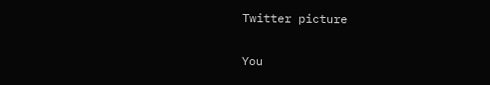Twitter picture

You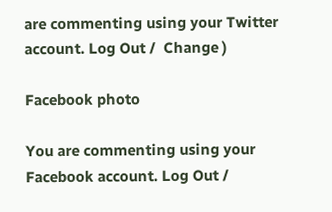are commenting using your Twitter account. Log Out /  Change )

Facebook photo

You are commenting using your Facebook account. Log Out /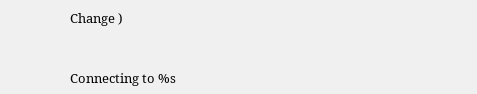Change )


Connecting to %s